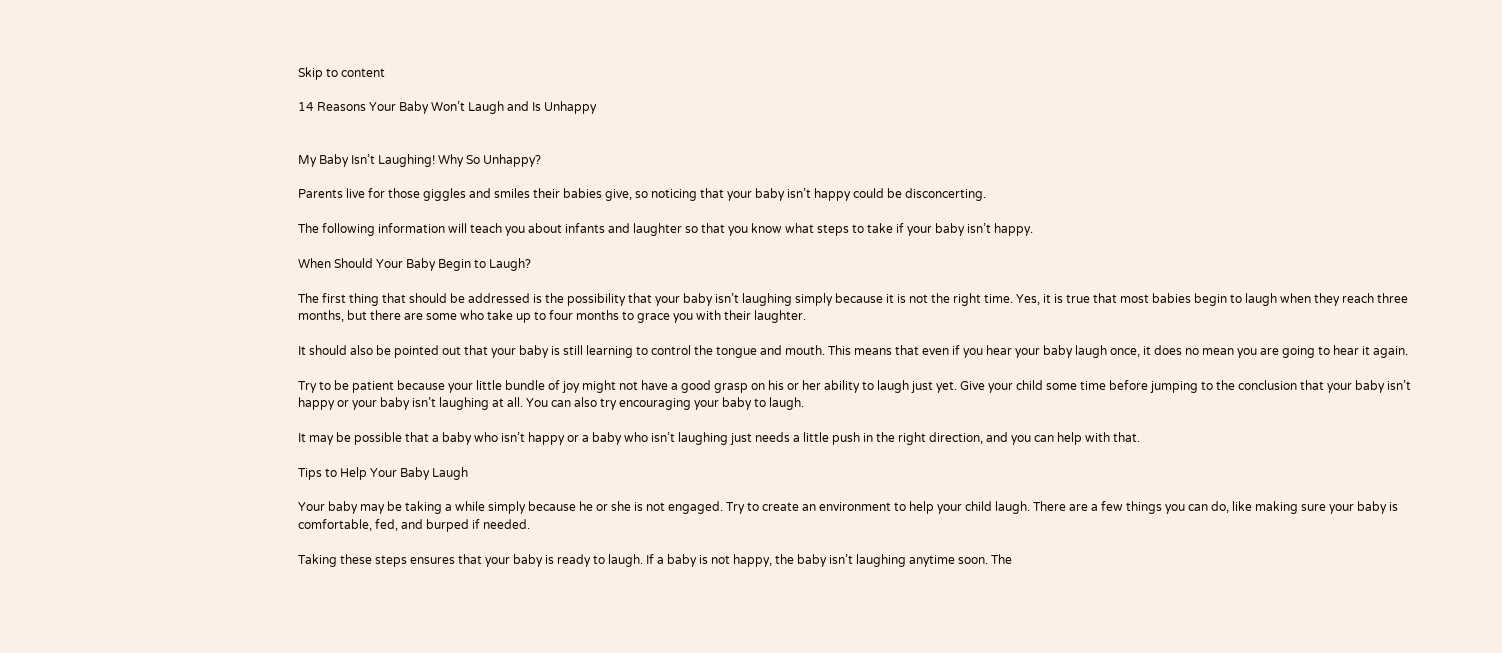Skip to content

14 Reasons Your Baby Won’t Laugh and Is Unhappy


My Baby Isn’t Laughing! Why So Unhappy?

Parents live for those giggles and smiles their babies give, so noticing that your baby isn’t happy could be disconcerting.

The following information will teach you about infants and laughter so that you know what steps to take if your baby isn’t happy.

When Should Your Baby Begin to Laugh?

The first thing that should be addressed is the possibility that your baby isn’t laughing simply because it is not the right time. Yes, it is true that most babies begin to laugh when they reach three months, but there are some who take up to four months to grace you with their laughter.

It should also be pointed out that your baby is still learning to control the tongue and mouth. This means that even if you hear your baby laugh once, it does no mean you are going to hear it again.

Try to be patient because your little bundle of joy might not have a good grasp on his or her ability to laugh just yet. Give your child some time before jumping to the conclusion that your baby isn’t happy or your baby isn’t laughing at all. You can also try encouraging your baby to laugh.

It may be possible that a baby who isn’t happy or a baby who isn’t laughing just needs a little push in the right direction, and you can help with that.

Tips to Help Your Baby Laugh

Your baby may be taking a while simply because he or she is not engaged. Try to create an environment to help your child laugh. There are a few things you can do, like making sure your baby is comfortable, fed, and burped if needed.

Taking these steps ensures that your baby is ready to laugh. If a baby is not happy, the baby isn’t laughing anytime soon. The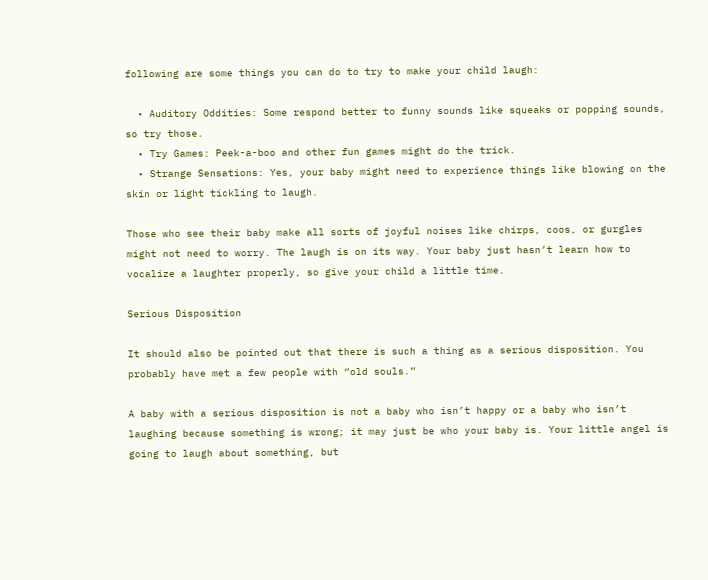following are some things you can do to try to make your child laugh:

  • Auditory Oddities: Some respond better to funny sounds like squeaks or popping sounds, so try those.
  • Try Games: Peek-a-boo and other fun games might do the trick.
  • Strange Sensations: Yes, your baby might need to experience things like blowing on the skin or light tickling to laugh.

Those who see their baby make all sorts of joyful noises like chirps, coos, or gurgles might not need to worry. The laugh is on its way. Your baby just hasn’t learn how to vocalize a laughter properly, so give your child a little time.

Serious Disposition

It should also be pointed out that there is such a thing as a serious disposition. You probably have met a few people with “old souls.”

A baby with a serious disposition is not a baby who isn’t happy or a baby who isn’t laughing because something is wrong; it may just be who your baby is. Your little angel is going to laugh about something, but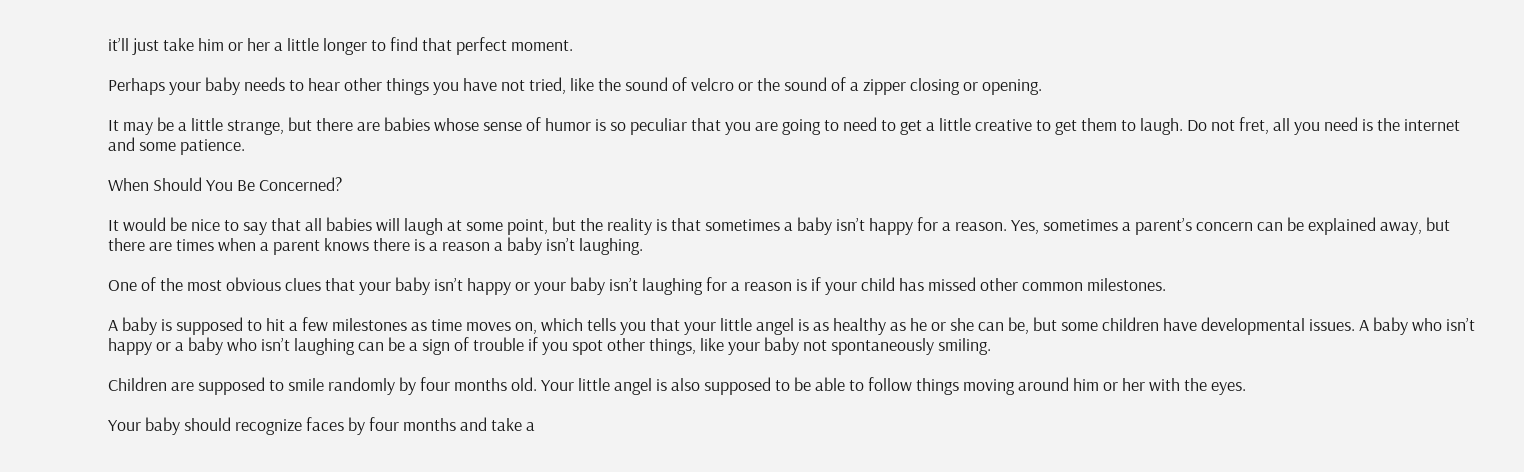it’ll just take him or her a little longer to find that perfect moment.

Perhaps your baby needs to hear other things you have not tried, like the sound of velcro or the sound of a zipper closing or opening.

It may be a little strange, but there are babies whose sense of humor is so peculiar that you are going to need to get a little creative to get them to laugh. Do not fret, all you need is the internet and some patience.

When Should You Be Concerned?

It would be nice to say that all babies will laugh at some point, but the reality is that sometimes a baby isn’t happy for a reason. Yes, sometimes a parent’s concern can be explained away, but there are times when a parent knows there is a reason a baby isn’t laughing.

One of the most obvious clues that your baby isn’t happy or your baby isn’t laughing for a reason is if your child has missed other common milestones.

A baby is supposed to hit a few milestones as time moves on, which tells you that your little angel is as healthy as he or she can be, but some children have developmental issues. A baby who isn’t happy or a baby who isn’t laughing can be a sign of trouble if you spot other things, like your baby not spontaneously smiling.

Children are supposed to smile randomly by four months old. Your little angel is also supposed to be able to follow things moving around him or her with the eyes.

Your baby should recognize faces by four months and take a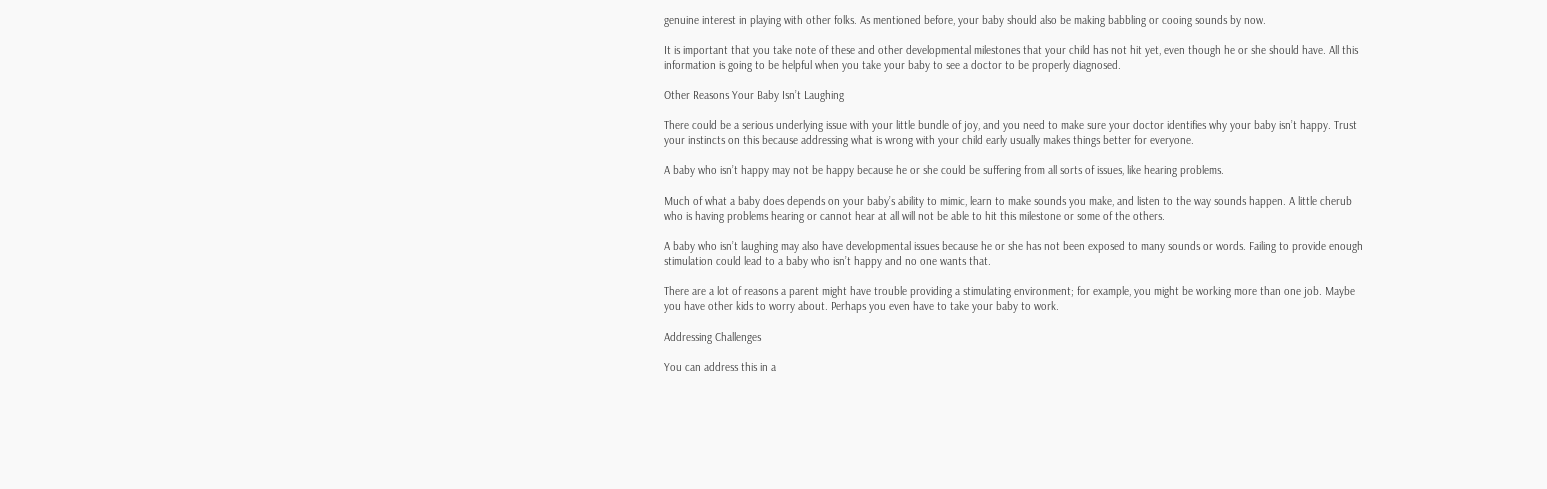genuine interest in playing with other folks. As mentioned before, your baby should also be making babbling or cooing sounds by now.

It is important that you take note of these and other developmental milestones that your child has not hit yet, even though he or she should have. All this information is going to be helpful when you take your baby to see a doctor to be properly diagnosed.

Other Reasons Your Baby Isn’t Laughing

There could be a serious underlying issue with your little bundle of joy, and you need to make sure your doctor identifies why your baby isn’t happy. Trust your instincts on this because addressing what is wrong with your child early usually makes things better for everyone.

A baby who isn’t happy may not be happy because he or she could be suffering from all sorts of issues, like hearing problems.

Much of what a baby does depends on your baby’s ability to mimic, learn to make sounds you make, and listen to the way sounds happen. A little cherub who is having problems hearing or cannot hear at all will not be able to hit this milestone or some of the others.

A baby who isn’t laughing may also have developmental issues because he or she has not been exposed to many sounds or words. Failing to provide enough stimulation could lead to a baby who isn’t happy and no one wants that.

There are a lot of reasons a parent might have trouble providing a stimulating environment; for example, you might be working more than one job. Maybe you have other kids to worry about. Perhaps you even have to take your baby to work.

Addressing Challenges

You can address this in a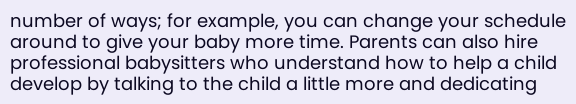number of ways; for example, you can change your schedule around to give your baby more time. Parents can also hire professional babysitters who understand how to help a child develop by talking to the child a little more and dedicating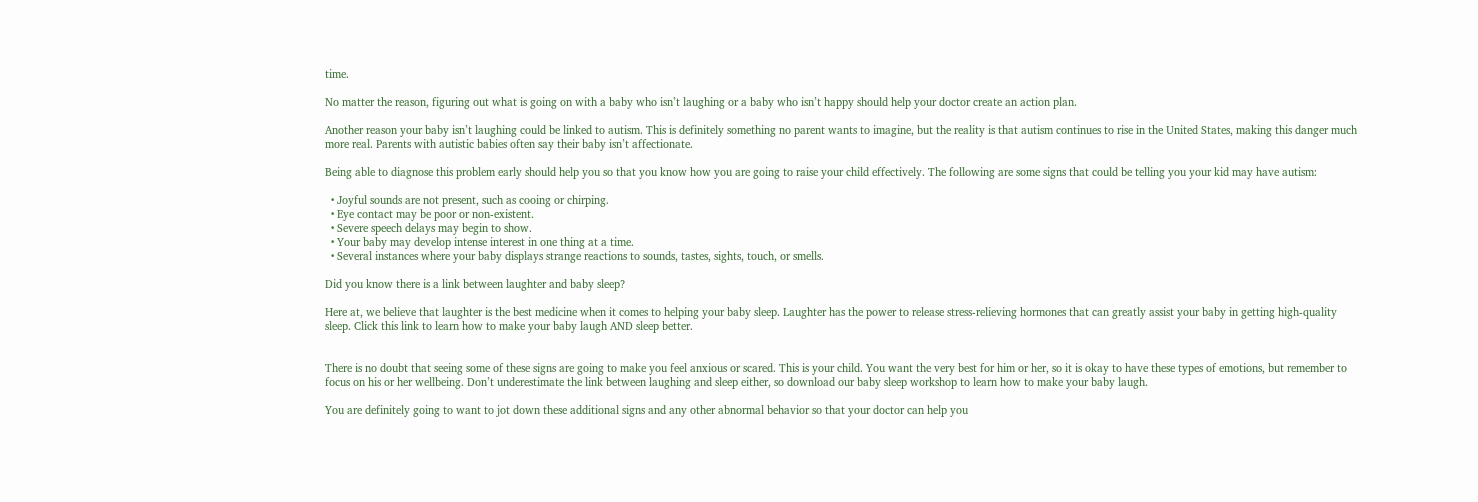time.

No matter the reason, figuring out what is going on with a baby who isn’t laughing or a baby who isn’t happy should help your doctor create an action plan.

Another reason your baby isn’t laughing could be linked to autism. This is definitely something no parent wants to imagine, but the reality is that autism continues to rise in the United States, making this danger much more real. Parents with autistic babies often say their baby isn’t affectionate.

Being able to diagnose this problem early should help you so that you know how you are going to raise your child effectively. The following are some signs that could be telling you your kid may have autism:

  • Joyful sounds are not present, such as cooing or chirping.
  • Eye contact may be poor or non-existent.
  • Severe speech delays may begin to show.
  • Your baby may develop intense interest in one thing at a time.
  • Several instances where your baby displays strange reactions to sounds, tastes, sights, touch, or smells.

Did you know there is a link between laughter and baby sleep?

Here at, we believe that laughter is the best medicine when it comes to helping your baby sleep. Laughter has the power to release stress-relieving hormones that can greatly assist your baby in getting high-quality sleep. Click this link to learn how to make your baby laugh AND sleep better.


There is no doubt that seeing some of these signs are going to make you feel anxious or scared. This is your child. You want the very best for him or her, so it is okay to have these types of emotions, but remember to focus on his or her wellbeing. Don’t underestimate the link between laughing and sleep either, so download our baby sleep workshop to learn how to make your baby laugh.

You are definitely going to want to jot down these additional signs and any other abnormal behavior so that your doctor can help you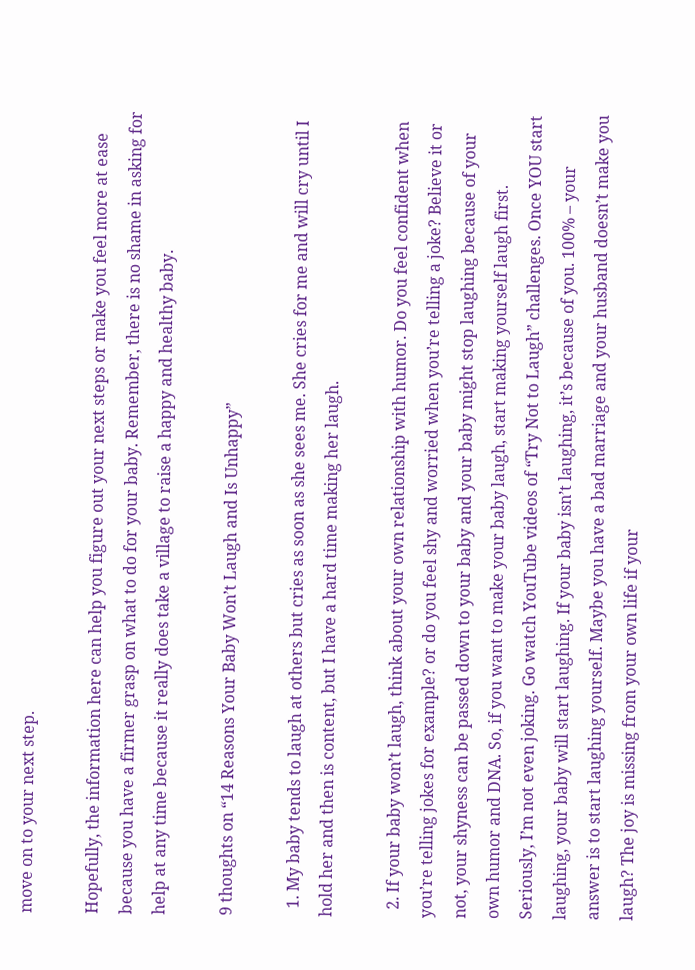move on to your next step.

Hopefully, the information here can help you figure out your next steps or make you feel more at ease because you have a firmer grasp on what to do for your baby. Remember, there is no shame in asking for help at any time because it really does take a village to raise a happy and healthy baby.

9 thoughts on “14 Reasons Your Baby Won’t Laugh and Is Unhappy”

  1. My baby tends to laugh at others but cries as soon as she sees me. She cries for me and will cry until I hold her and then is content, but I have a hard time making her laugh.

  2. If your baby won’t laugh, think about your own relationship with humor. Do you feel confident when you’re telling jokes for example? or do you feel shy and worried when you’re telling a joke? Believe it or not, your shyness can be passed down to your baby and your baby might stop laughing because of your own humor and DNA. So, if you want to make your baby laugh, start making yourself laugh first. Seriously, I’m not even joking. Go watch YouTube videos of “Try Not to Laugh” challenges. Once YOU start laughing, your baby will start laughing. If your baby isn’t laughing, it’s because of you. 100% – your answer is to start laughing yourself. Maybe you have a bad marriage and your husband doesn’t make you laugh? The joy is missing from your own life if your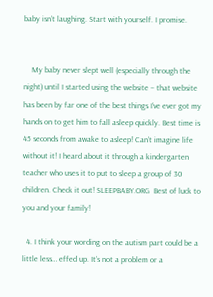baby isn’t laughing. Start with yourself. I promise.


    My baby never slept well (especially through the night) until I started using the website – that website has been by far one of the best things I’ve ever got my hands on to get him to fall asleep quickly. Best time is 45 seconds from awake to asleep! Can’t imagine life without it! I heard about it through a kindergarten teacher who uses it to put to sleep a group of 30 children. Check it out! SLEEPBABY.ORG  Best of luck to you and your family!

  4. I think your wording on the autism part could be a little less… effed up. It’s not a problem or a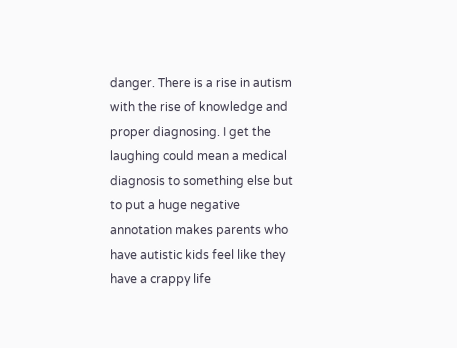danger. There is a rise in autism with the rise of knowledge and proper diagnosing. I get the laughing could mean a medical diagnosis to something else but to put a huge negative annotation makes parents who have autistic kids feel like they have a crappy life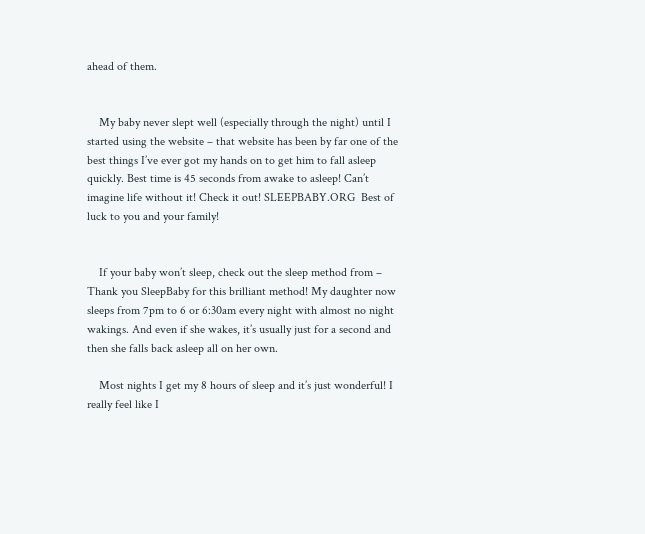ahead of them.


    My baby never slept well (especially through the night) until I started using the website – that website has been by far one of the best things I’ve ever got my hands on to get him to fall asleep quickly. Best time is 45 seconds from awake to asleep! Can’t imagine life without it! Check it out! SLEEPBABY.ORG  Best of luck to you and your family!


    If your baby won’t sleep, check out the sleep method from – Thank you SleepBaby for this brilliant method! My daughter now sleeps from 7pm to 6 or 6:30am every night with almost no night wakings. And even if she wakes, it’s usually just for a second and then she falls back asleep all on her own.

    Most nights I get my 8 hours of sleep and it’s just wonderful! I really feel like I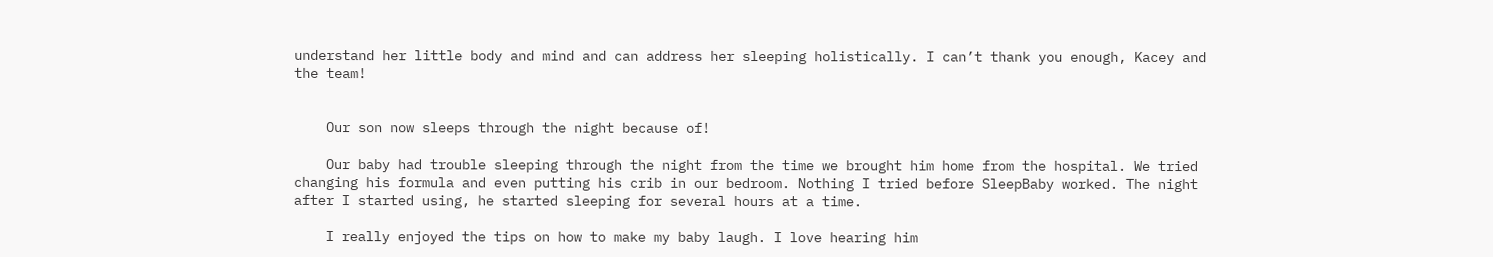understand her little body and mind and can address her sleeping holistically. I can’t thank you enough, Kacey and the team!


    Our son now sleeps through the night because of!

    Our baby had trouble sleeping through the night from the time we brought him home from the hospital. We tried changing his formula and even putting his crib in our bedroom. Nothing I tried before SleepBaby worked. The night after I started using, he started sleeping for several hours at a time.

    I really enjoyed the tips on how to make my baby laugh. I love hearing him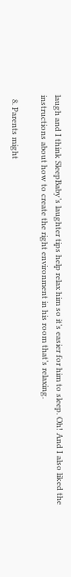laugh and I think SleepBaby’s laughter tips help relax him so it’s easier for him to sleep. Oh! And I also liked the instructions about how to create the right environment in his room that’s relaxing.

  8. Parents might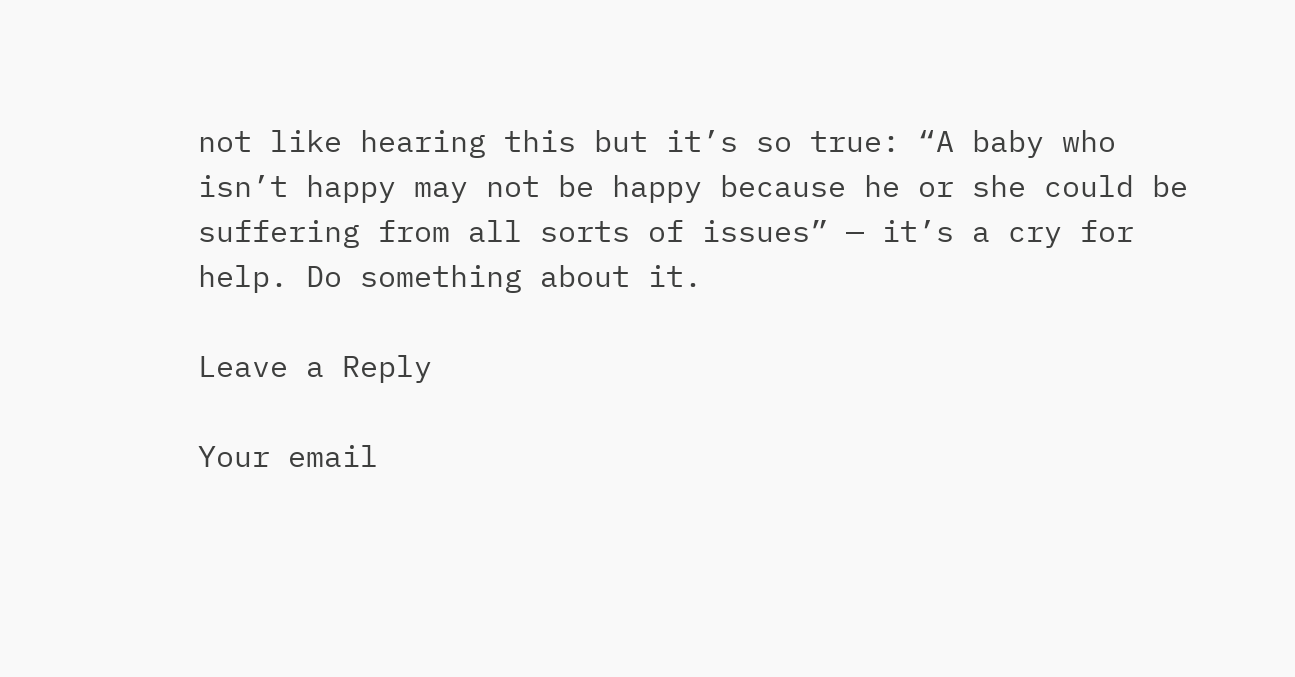not like hearing this but it’s so true: “A baby who isn’t happy may not be happy because he or she could be suffering from all sorts of issues” — it’s a cry for help. Do something about it.

Leave a Reply

Your email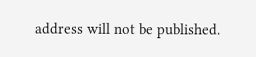address will not be published.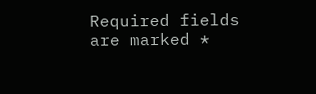Required fields are marked *